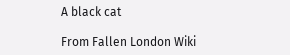A black cat

From Fallen London Wiki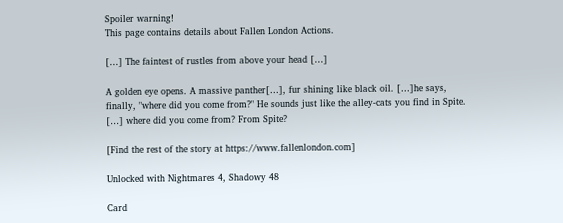Spoiler warning!
This page contains details about Fallen London Actions.

[…] The faintest of rustles from above your head […]

A golden eye opens. A massive panther[…], fur shining like black oil. […]he says, finally, "where did you come from?" He sounds just like the alley-cats you find in Spite. […] where did you come from? From Spite?

[Find the rest of the story at https://www.fallenlondon.com]

Unlocked with Nightmares 4, Shadowy 48

Card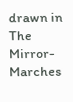drawn in The Mirror-Marches